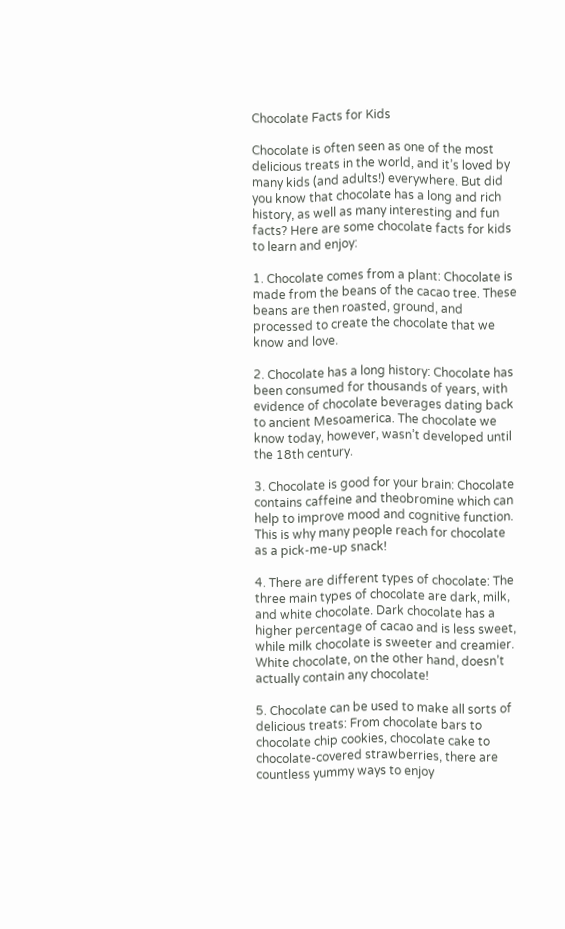Chocolate Facts for Kids

Chocolate is often seen as one of the most delicious treats in the world, and it’s loved by many kids (and adults!) everywhere. But did you know that chocolate has a long and rich history, as well as many interesting and fun facts? Here are some chocolate facts for kids to learn and enjoy:

1. Chocolate comes from a plant: Chocolate is made from the beans of the cacao tree. These beans are then roasted, ground, and processed to create the chocolate that we know and love.

2. Chocolate has a long history: Chocolate has been consumed for thousands of years, with evidence of chocolate beverages dating back to ancient Mesoamerica. The chocolate we know today, however, wasn’t developed until the 18th century.

3. Chocolate is good for your brain: Chocolate contains caffeine and theobromine which can help to improve mood and cognitive function. This is why many people reach for chocolate as a pick-me-up snack!

4. There are different types of chocolate: The three main types of chocolate are dark, milk, and white chocolate. Dark chocolate has a higher percentage of cacao and is less sweet, while milk chocolate is sweeter and creamier. White chocolate, on the other hand, doesn’t actually contain any chocolate!

5. Chocolate can be used to make all sorts of delicious treats: From chocolate bars to chocolate chip cookies, chocolate cake to chocolate-covered strawberries, there are countless yummy ways to enjoy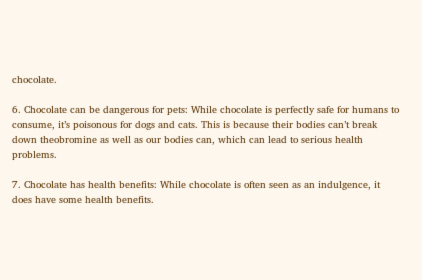chocolate.

6. Chocolate can be dangerous for pets: While chocolate is perfectly safe for humans to consume, it’s poisonous for dogs and cats. This is because their bodies can’t break down theobromine as well as our bodies can, which can lead to serious health problems.

7. Chocolate has health benefits: While chocolate is often seen as an indulgence, it does have some health benefits.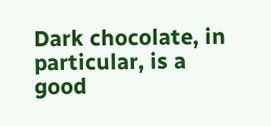Dark chocolate, in particular, is a good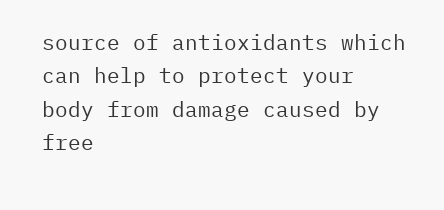source of antioxidants which can help to protect your body from damage caused by free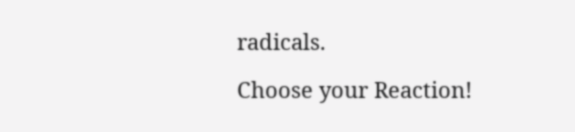radicals.

Choose your Reaction!